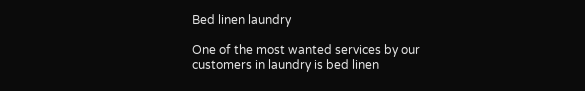Bed linen laundry

One of the most wanted services by our customers in laundry is bed linen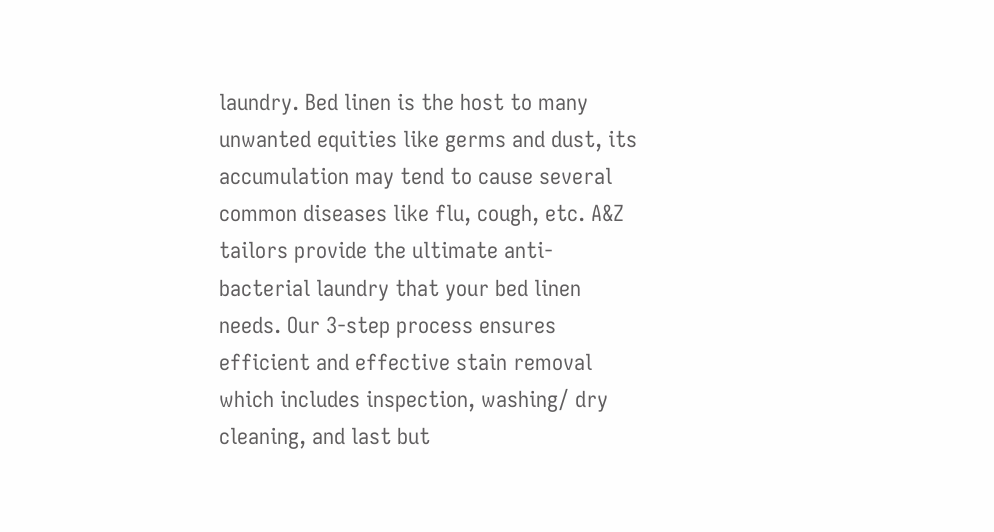laundry. Bed linen is the host to many unwanted equities like germs and dust, its accumulation may tend to cause several common diseases like flu, cough, etc. A&Z tailors provide the ultimate anti-bacterial laundry that your bed linen needs. Our 3-step process ensures efficient and effective stain removal which includes inspection, washing/ dry cleaning, and last but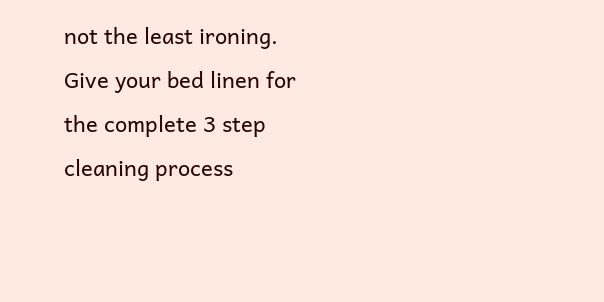not the least ironing. Give your bed linen for the complete 3 step cleaning process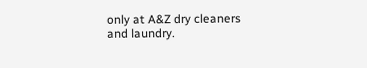only at A&Z dry cleaners and laundry.